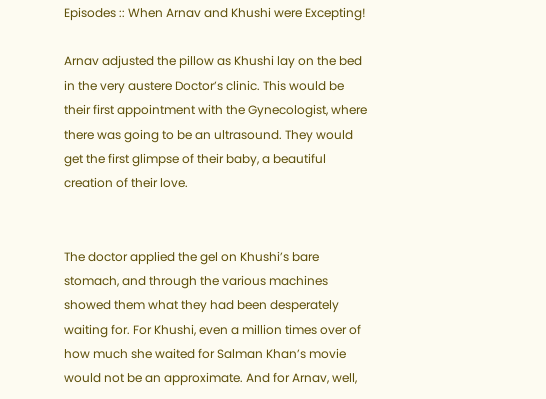Episodes :: When Arnav and Khushi were Excepting!

Arnav adjusted the pillow as Khushi lay on the bed in the very austere Doctor’s clinic. This would be their first appointment with the Gynecologist, where there was going to be an ultrasound. They would get the first glimpse of their baby, a beautiful creation of their love.


The doctor applied the gel on Khushi’s bare stomach, and through the various machines showed them what they had been desperately waiting for. For Khushi, even a million times over of how much she waited for Salman Khan’s movie would not be an approximate. And for Arnav, well,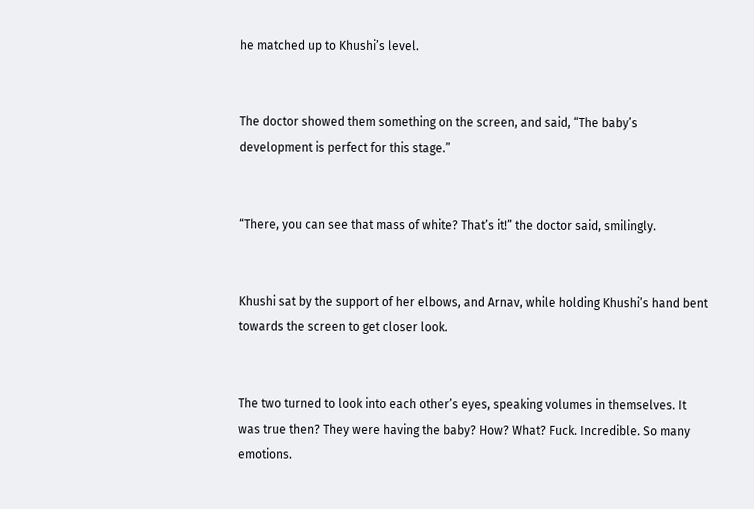he matched up to Khushi’s level.


The doctor showed them something on the screen, and said, “The baby’s development is perfect for this stage.”


“There, you can see that mass of white? That’s it!” the doctor said, smilingly.


Khushi sat by the support of her elbows, and Arnav, while holding Khushi’s hand bent towards the screen to get closer look.


The two turned to look into each other’s eyes, speaking volumes in themselves. It was true then? They were having the baby? How? What? Fuck. Incredible. So many emotions.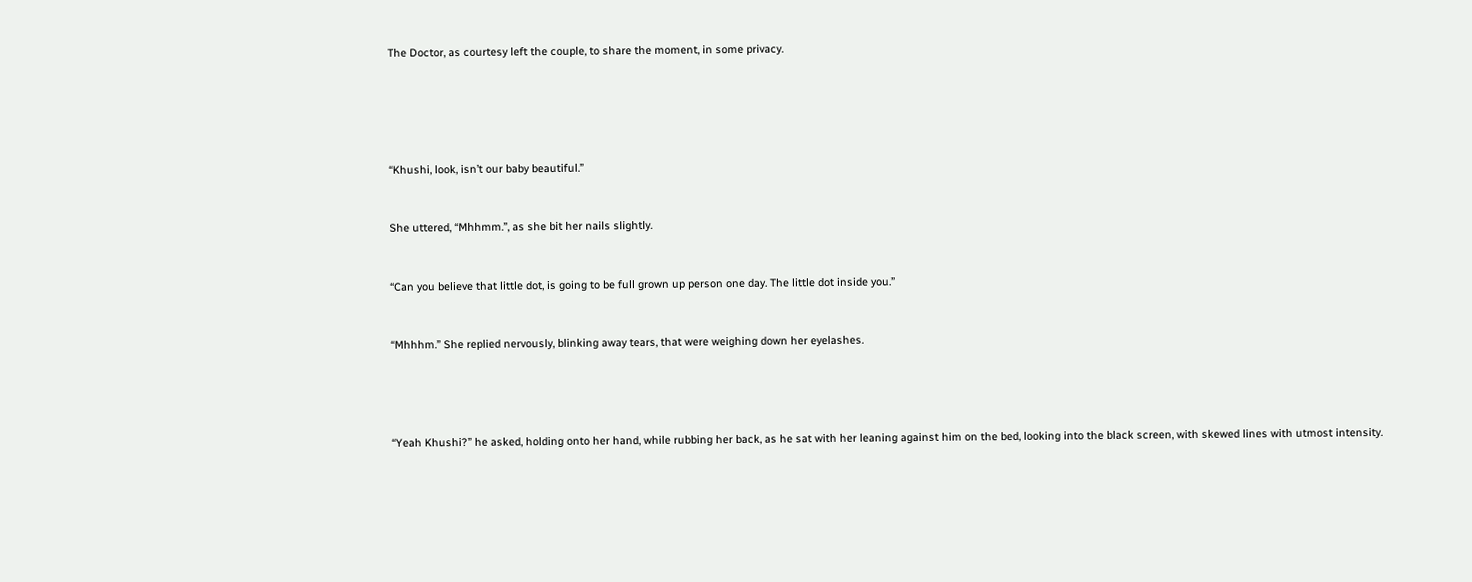The Doctor, as courtesy left the couple, to share the moment, in some privacy.





“Khushi, look, isn’t our baby beautiful.”


She uttered, “Mhhmm.”, as she bit her nails slightly.


“Can you believe that little dot, is going to be full grown up person one day. The little dot inside you.”


“Mhhhm.” She replied nervously, blinking away tears, that were weighing down her eyelashes.




“Yeah Khushi?” he asked, holding onto her hand, while rubbing her back, as he sat with her leaning against him on the bed, looking into the black screen, with skewed lines with utmost intensity.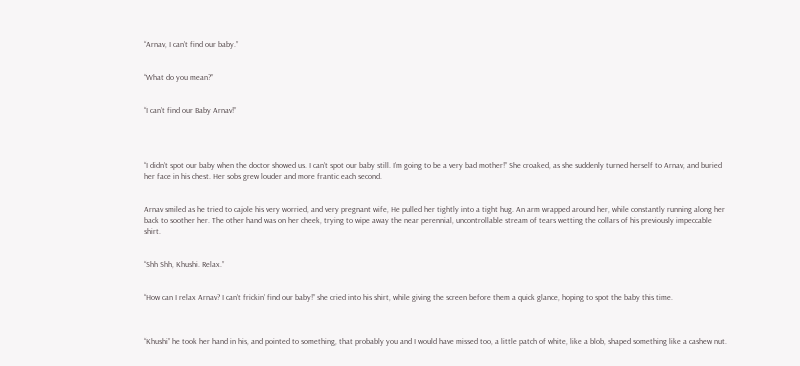“Arnav, I can’t find our baby.”


“What do you mean?”


“I can’t find our Baby Arnav!”




“I didn’t spot our baby when the doctor showed us. I can’t spot our baby still. I’m going to be a very bad mother!” She croaked, as she suddenly turned herself to Arnav, and buried her face in his chest. Her sobs grew louder and more frantic each second.


Arnav smiled as he tried to cajole his very worried, and very pregnant wife, He pulled her tightly into a tight hug. An arm wrapped around her, while constantly running along her back to soother her. The other hand was on her cheek, trying to wipe away the near perennial, uncontrollable stream of tears wetting the collars of his previously impeccable shirt.


“Shh Shh, Khushi. Relax.”


“How can I relax Arnav? I can’t frickin’ find our baby!” she cried into his shirt, while giving the screen before them a quick glance, hoping to spot the baby this time.



“Khushi” he took her hand in his, and pointed to something, that probably you and I would have missed too, a little patch of white, like a blob, shaped something like a cashew nut.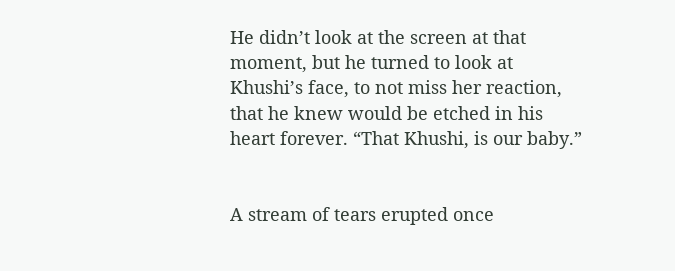He didn’t look at the screen at that moment, but he turned to look at Khushi’s face, to not miss her reaction, that he knew would be etched in his heart forever. “That Khushi, is our baby.”


A stream of tears erupted once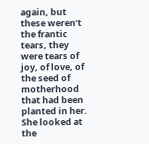again, but these weren’t the frantic tears, they were tears of joy, of love, of the seed of motherhood that had been planted in her. She looked at the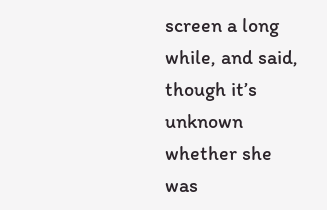screen a long while, and said, though it’s unknown whether she was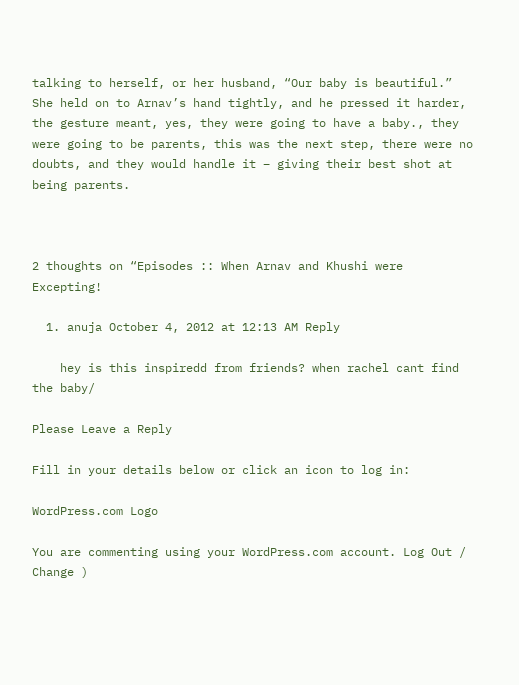talking to herself, or her husband, “Our baby is beautiful.” She held on to Arnav’s hand tightly, and he pressed it harder, the gesture meant, yes, they were going to have a baby., they were going to be parents, this was the next step, there were no doubts, and they would handle it – giving their best shot at being parents.



2 thoughts on “Episodes :: When Arnav and Khushi were Excepting!

  1. anuja October 4, 2012 at 12:13 AM Reply

    hey is this inspiredd from friends? when rachel cant find the baby/

Please Leave a Reply

Fill in your details below or click an icon to log in:

WordPress.com Logo

You are commenting using your WordPress.com account. Log Out /  Change )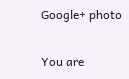Google+ photo

You are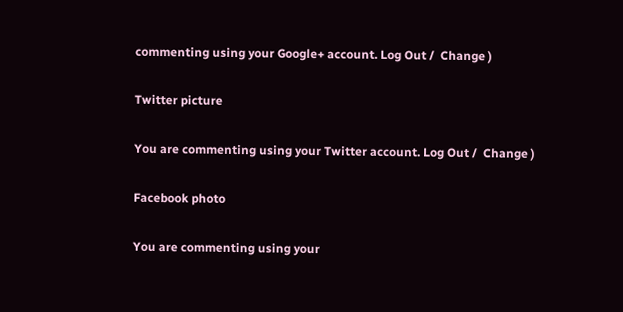commenting using your Google+ account. Log Out /  Change )

Twitter picture

You are commenting using your Twitter account. Log Out /  Change )

Facebook photo

You are commenting using your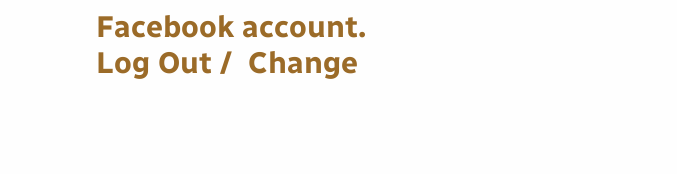Facebook account. Log Out /  Change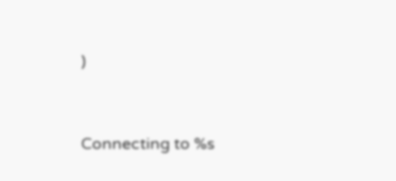)


Connecting to %s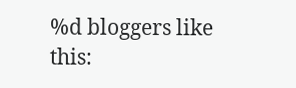%d bloggers like this: